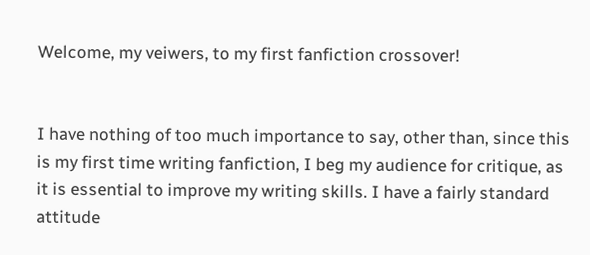Welcome, my veiwers, to my first fanfiction crossover!


I have nothing of too much importance to say, other than, since this is my first time writing fanfiction, I beg my audience for critique, as it is essential to improve my writing skills. I have a fairly standard attitude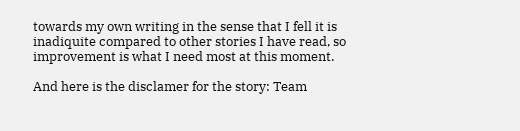towards my own writing in the sense that I fell it is inadiquite compared to other stories I have read, so improvement is what I need most at this moment.

And here is the disclamer for the story: Team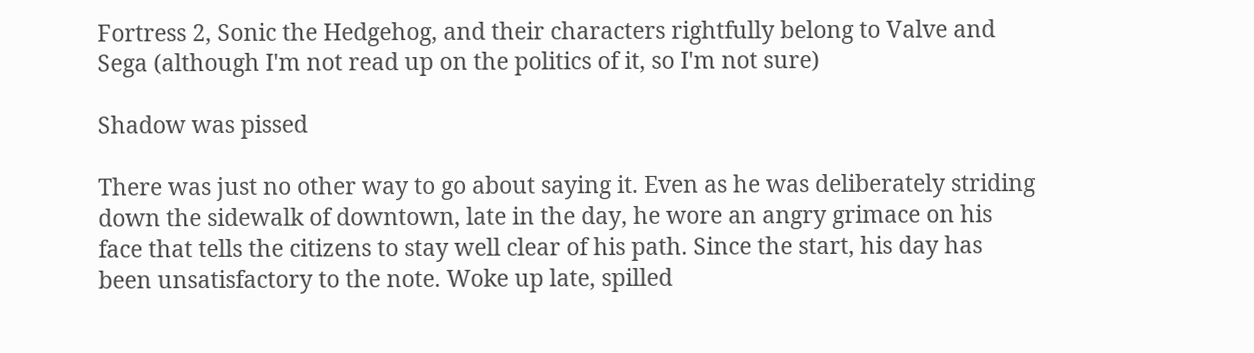Fortress 2, Sonic the Hedgehog, and their characters rightfully belong to Valve and Sega (although I'm not read up on the politics of it, so I'm not sure)

Shadow was pissed

There was just no other way to go about saying it. Even as he was deliberately striding down the sidewalk of downtown, late in the day, he wore an angry grimace on his face that tells the citizens to stay well clear of his path. Since the start, his day has been unsatisfactory to the note. Woke up late, spilled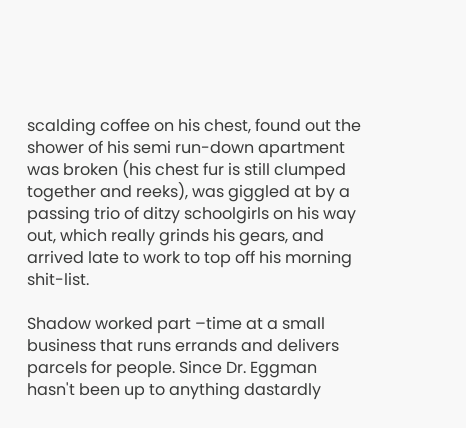scalding coffee on his chest, found out the shower of his semi run-down apartment was broken (his chest fur is still clumped together and reeks), was giggled at by a passing trio of ditzy schoolgirls on his way out, which really grinds his gears, and arrived late to work to top off his morning shit-list.

Shadow worked part –time at a small business that runs errands and delivers parcels for people. Since Dr. Eggman hasn't been up to anything dastardly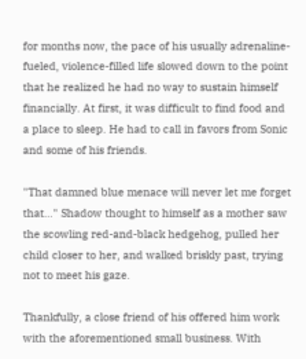for months now, the pace of his usually adrenaline-fueled, violence-filled life slowed down to the point that he realized he had no way to sustain himself financially. At first, it was difficult to find food and a place to sleep. He had to call in favors from Sonic and some of his friends.

"That damned blue menace will never let me forget that…" Shadow thought to himself as a mother saw the scowling red-and-black hedgehog, pulled her child closer to her, and walked briskly past, trying not to meet his gaze.

Thankfully, a close friend of his offered him work with the aforementioned small business. With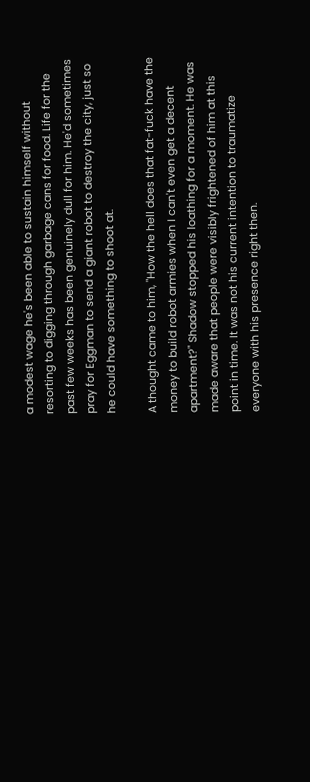a modest wage he's been able to sustain himself without resorting to digging through garbage cans for food. Life for the past few weeks has been genuinely dull for him. He'd sometimes pray for Eggman to send a giant robot to destroy the city, just so he could have something to shoot at.

A thought came to him, "How the hell does that fat-fuck have the money to build robot armies when I can't even get a decent apartment?" Shadow stopped his loathing for a moment. He was made aware that people were visibly frightened of him at this point in time. It was not his current intention to traumatize everyone with his presence right then.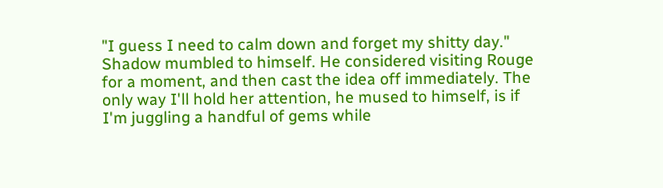"I guess I need to calm down and forget my shitty day." Shadow mumbled to himself. He considered visiting Rouge for a moment, and then cast the idea off immediately. The only way I'll hold her attention, he mused to himself, is if I'm juggling a handful of gems while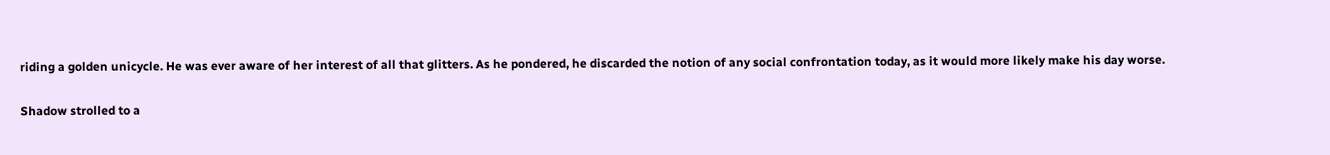riding a golden unicycle. He was ever aware of her interest of all that glitters. As he pondered, he discarded the notion of any social confrontation today, as it would more likely make his day worse.

Shadow strolled to a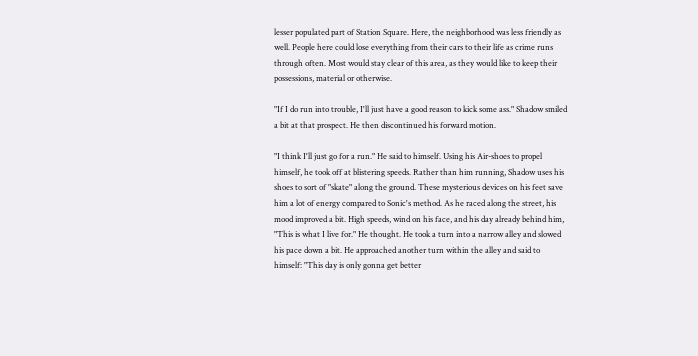lesser populated part of Station Square. Here, the neighborhood was less friendly as well. People here could lose everything from their cars to their life as crime runs through often. Most would stay clear of this area, as they would like to keep their possessions, material or otherwise.

"If I do run into trouble, I'll just have a good reason to kick some ass." Shadow smiled a bit at that prospect. He then discontinued his forward motion.

"I think I'll just go for a run." He said to himself. Using his Air-shoes to propel himself, he took off at blistering speeds. Rather than him running, Shadow uses his shoes to sort of "skate" along the ground. These mysterious devices on his feet save him a lot of energy compared to Sonic's method. As he raced along the street, his mood improved a bit. High speeds, wind on his face, and his day already behind him, "This is what I live for." He thought. He took a turn into a narrow alley and slowed his pace down a bit. He approached another turn within the alley and said to himself: "This day is only gonna get better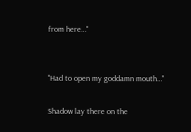from here…"


"Had to open my goddamn mouth…"

Shadow lay there on the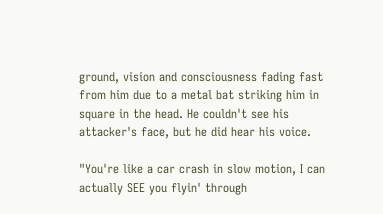ground, vision and consciousness fading fast from him due to a metal bat striking him in square in the head. He couldn't see his attacker's face, but he did hear his voice.

"You're like a car crash in slow motion, I can actually SEE you flyin' through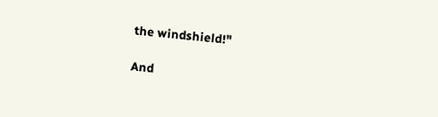the windshield!"

And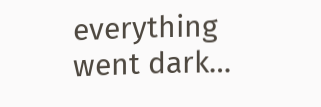everything went dark…